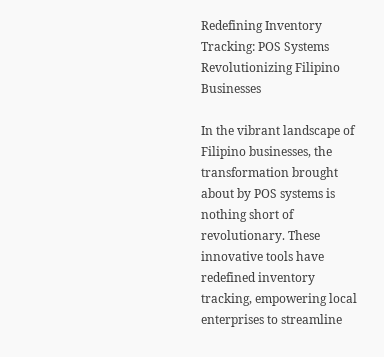Redefining Inventory Tracking: POS Systems Revolutionizing Filipino Businesses

In the vibrant landscape of Filipino businesses, the transformation brought about by POS systems is nothing short of revolutionary. These innovative tools have redefined inventory tracking, empowering local enterprises to streamline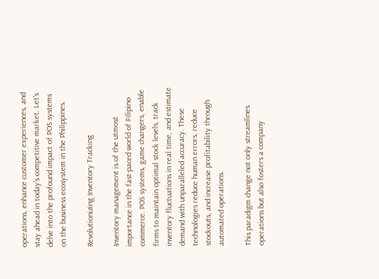operations, enhance customer experiences, and stay ahead in today’s competitive market. Let’s delve into the profound impact of POS systems on the business ecosystem in the Philippines.

Revolutionizing Inventory Tracking

Inventory management is of the utmost importance in the fast-paced world of Filipino commerce. POS systems, game changers, enable firms to maintain optimal stock levels, track inventory fluctuations in real time, and estimate demand with unparalleled accuracy. These technologies reduce human errors, reduce stockouts, and increase profitability through automated operations.

This paradigm change not only streamlines operations but also fosters a company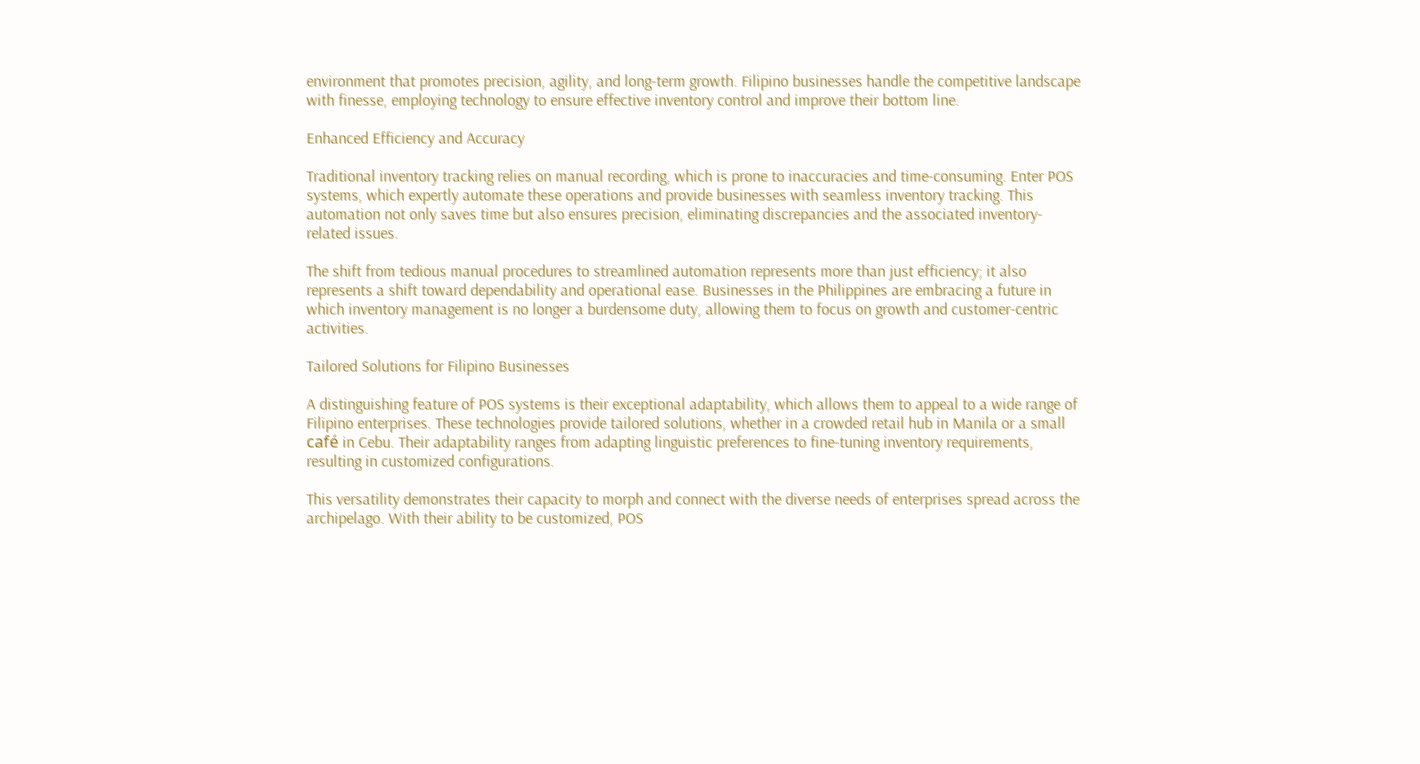environment that promotes precision, agility, and long-term growth. Filipino businesses handle the competitive landscape with finesse, employing technology to ensure effective inventory control and improve their bottom line.

Enhanced Efficiency and Accuracy

Traditional inventory tracking relies on manual recording, which is prone to inaccuracies and time-consuming. Enter POS systems, which expertly automate these operations and provide businesses with seamless inventory tracking. This automation not only saves time but also ensures precision, eliminating discrepancies and the associated inventory-related issues.

The shift from tedious manual procedures to streamlined automation represents more than just efficiency; it also represents a shift toward dependability and operational ease. Businesses in the Philippines are embracing a future in which inventory management is no longer a burdensome duty, allowing them to focus on growth and customer-centric activities.

Tailored Solutions for Filipino Businesses

A distinguishing feature of POS systems is their exceptional adaptability, which allows them to appeal to a wide range of Filipino enterprises. These technologies provide tailored solutions, whether in a crowded retail hub in Manila or a small café in Cebu. Their adaptability ranges from adapting linguistic preferences to fine-tuning inventory requirements, resulting in customized configurations.

This versatility demonstrates their capacity to morph and connect with the diverse needs of enterprises spread across the archipelago. With their ability to be customized, POS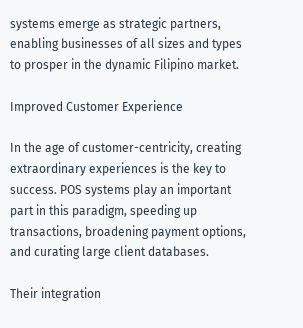systems emerge as strategic partners, enabling businesses of all sizes and types to prosper in the dynamic Filipino market.

Improved Customer Experience

In the age of customer-centricity, creating extraordinary experiences is the key to success. POS systems play an important part in this paradigm, speeding up transactions, broadening payment options, and curating large client databases.

Their integration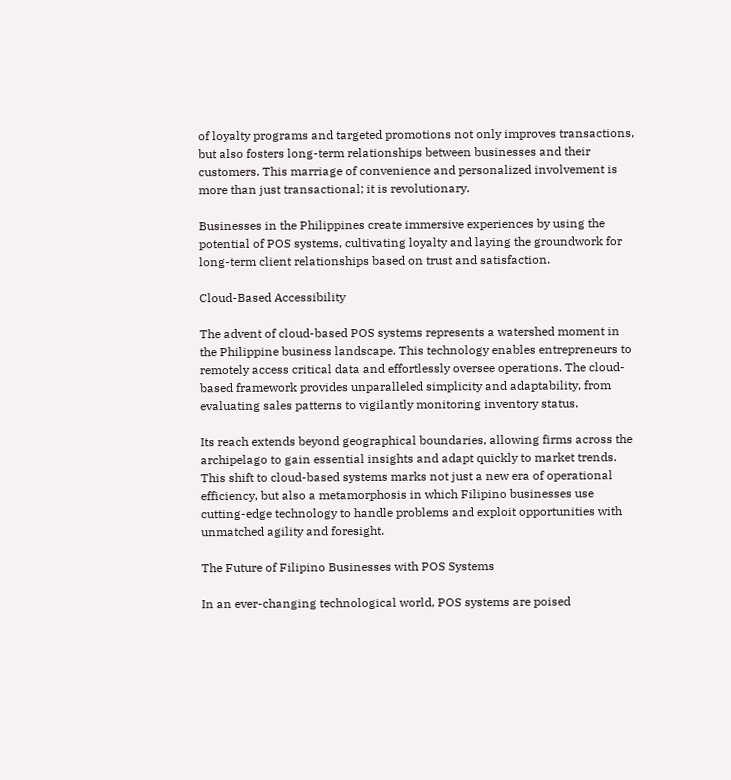of loyalty programs and targeted promotions not only improves transactions, but also fosters long-term relationships between businesses and their customers. This marriage of convenience and personalized involvement is more than just transactional; it is revolutionary.

Businesses in the Philippines create immersive experiences by using the potential of POS systems, cultivating loyalty and laying the groundwork for long-term client relationships based on trust and satisfaction.

Cloud-Based Accessibility

The advent of cloud-based POS systems represents a watershed moment in the Philippine business landscape. This technology enables entrepreneurs to remotely access critical data and effortlessly oversee operations. The cloud-based framework provides unparalleled simplicity and adaptability, from evaluating sales patterns to vigilantly monitoring inventory status.

Its reach extends beyond geographical boundaries, allowing firms across the archipelago to gain essential insights and adapt quickly to market trends. This shift to cloud-based systems marks not just a new era of operational efficiency, but also a metamorphosis in which Filipino businesses use cutting-edge technology to handle problems and exploit opportunities with unmatched agility and foresight.

The Future of Filipino Businesses with POS Systems

In an ever-changing technological world, POS systems are poised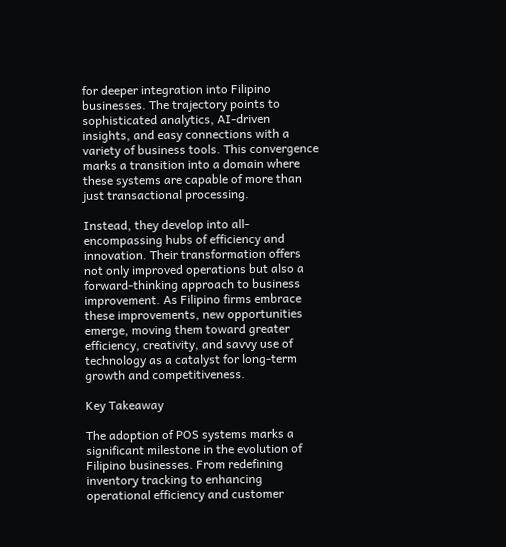for deeper integration into Filipino businesses. The trajectory points to sophisticated analytics, AI-driven insights, and easy connections with a variety of business tools. This convergence marks a transition into a domain where these systems are capable of more than just transactional processing.

Instead, they develop into all-encompassing hubs of efficiency and innovation. Their transformation offers not only improved operations but also a forward-thinking approach to business improvement. As Filipino firms embrace these improvements, new opportunities emerge, moving them toward greater efficiency, creativity, and savvy use of technology as a catalyst for long-term growth and competitiveness.

Key Takeaway

The adoption of POS systems marks a significant milestone in the evolution of Filipino businesses. From redefining inventory tracking to enhancing operational efficiency and customer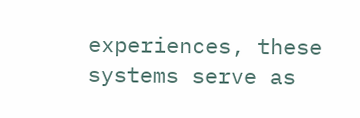experiences, these systems serve as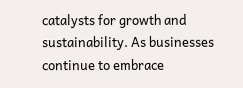catalysts for growth and sustainability. As businesses continue to embrace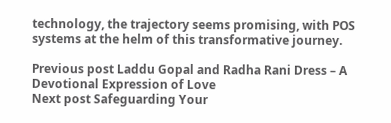technology, the trajectory seems promising, with POS systems at the helm of this transformative journey.

Previous post Laddu Gopal and Radha Rani Dress – A Devotional Expression of Love
Next post Safeguarding Your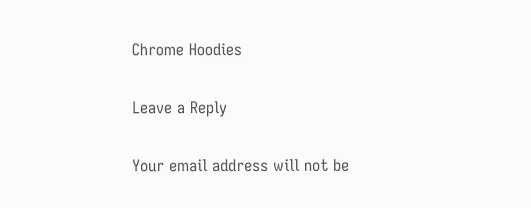Chrome Hoodies

Leave a Reply

Your email address will not be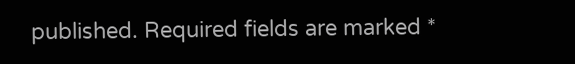published. Required fields are marked *